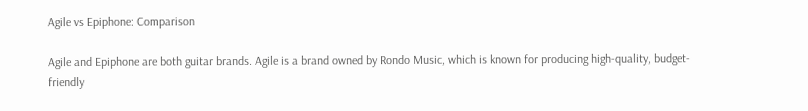Agile vs Epiphone: Comparison

Agile and Epiphone are both guitar brands. Agile is a brand owned by Rondo Music, which is known for producing high-quality, budget-friendly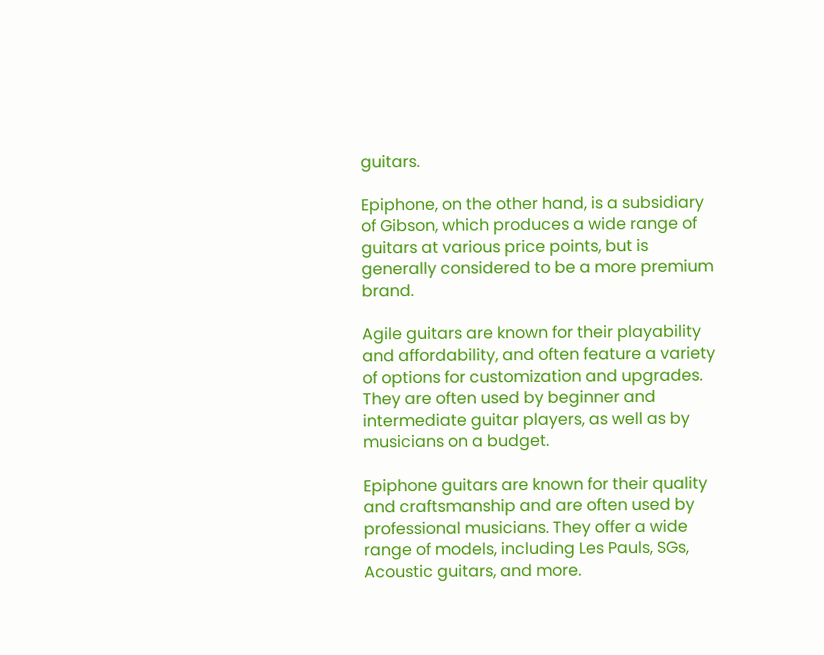guitars.

Epiphone, on the other hand, is a subsidiary of Gibson, which produces a wide range of guitars at various price points, but is generally considered to be a more premium brand.

Agile guitars are known for their playability and affordability, and often feature a variety of options for customization and upgrades. They are often used by beginner and intermediate guitar players, as well as by musicians on a budget.

Epiphone guitars are known for their quality and craftsmanship and are often used by professional musicians. They offer a wide range of models, including Les Pauls, SGs, Acoustic guitars, and more.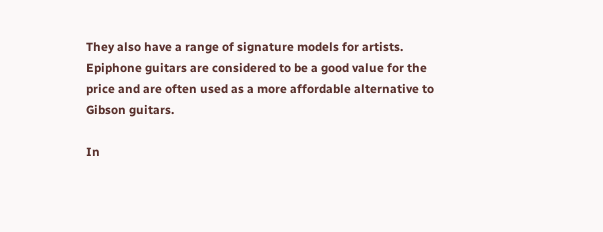They also have a range of signature models for artists. Epiphone guitars are considered to be a good value for the price and are often used as a more affordable alternative to Gibson guitars.

In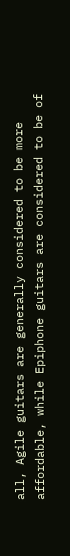all, Agile guitars are generally considered to be more affordable, while Epiphone guitars are considered to be of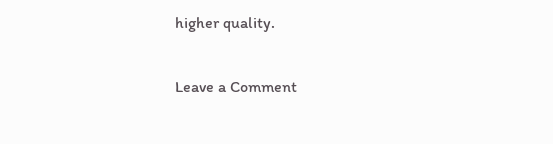higher quality.

Leave a Comment